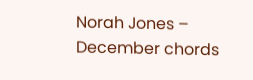Norah Jones – December chords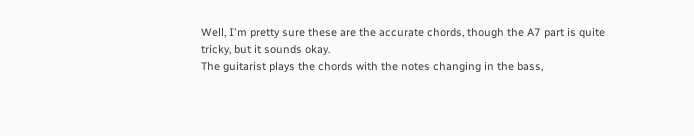Well, I'm pretty sure these are the accurate chords, though the A7 part is quite
tricky, but it sounds okay.
The guitarist plays the chords with the notes changing in the bass,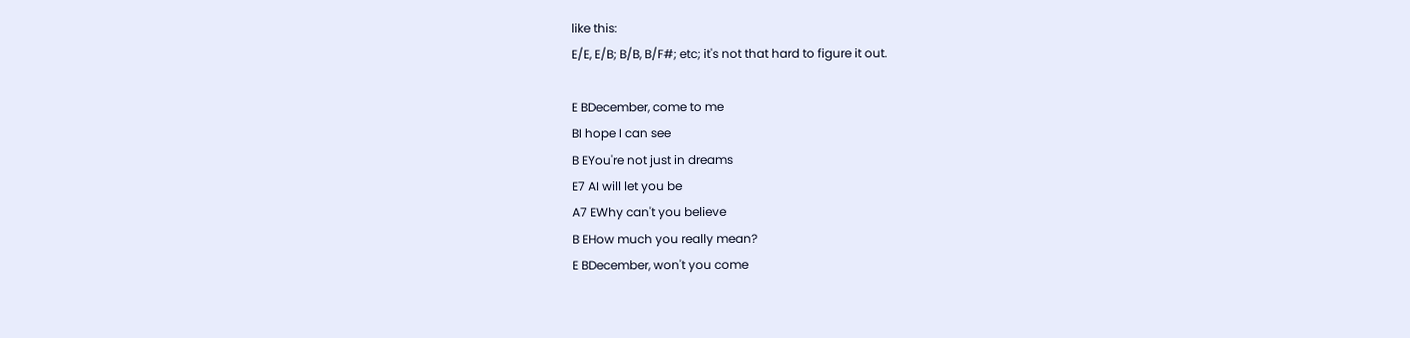like this:
E/E, E/B; B/B, B/F#; etc; it's not that hard to figure it out.

E BDecember, come to me
BI hope I can see
B EYou're not just in dreams
E7 AI will let you be
A7 EWhy can't you believe
B EHow much you really mean?
E BDecember, won't you come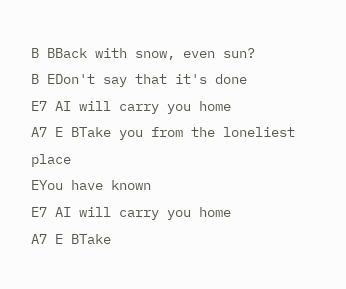B BBack with snow, even sun?
B EDon't say that it's done
E7 AI will carry you home
A7 E BTake you from the loneliest place
EYou have known
E7 AI will carry you home
A7 E BTake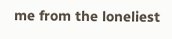me from the loneliest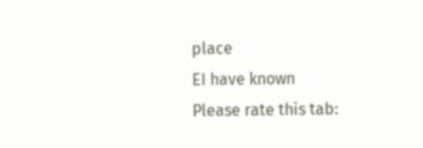place
EI have known
Please rate this tab: